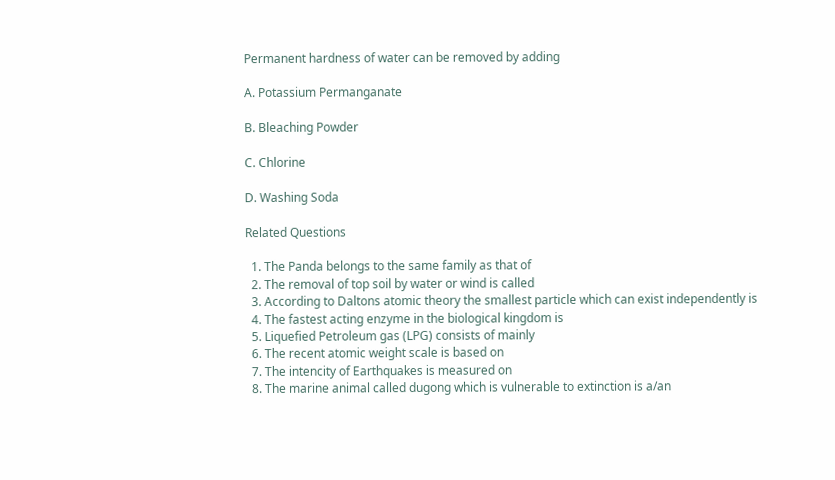Permanent hardness of water can be removed by adding

A. Potassium Permanganate

B. Bleaching Powder

C. Chlorine

D. Washing Soda

Related Questions

  1. The Panda belongs to the same family as that of
  2. The removal of top soil by water or wind is called
  3. According to Daltons atomic theory the smallest particle which can exist independently is
  4. The fastest acting enzyme in the biological kingdom is
  5. Liquefied Petroleum gas (LPG) consists of mainly
  6. The recent atomic weight scale is based on
  7. The intencity of Earthquakes is measured on
  8. The marine animal called dugong which is vulnerable to extinction is a/an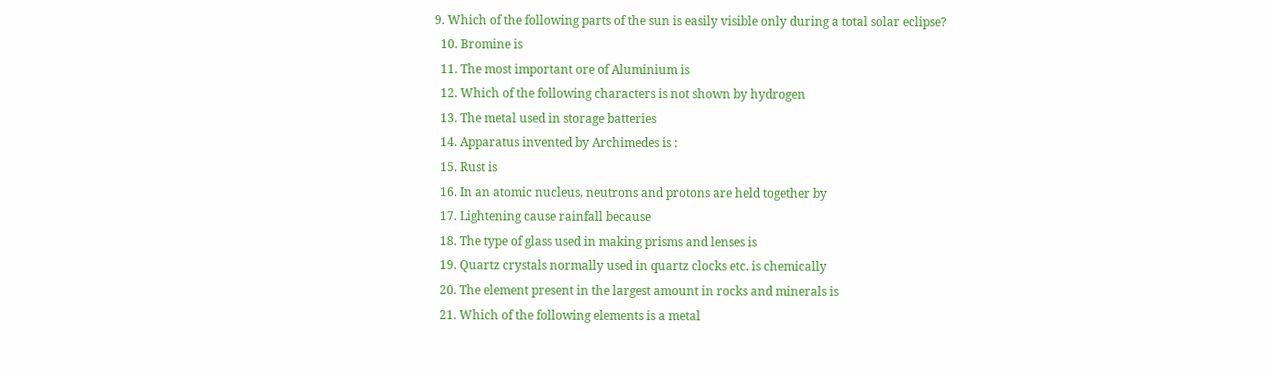9. Which of the following parts of the sun is easily visible only during a total solar eclipse?
  10. Bromine is
  11. The most important ore of Aluminium is
  12. Which of the following characters is not shown by hydrogen
  13. The metal used in storage batteries
  14. Apparatus invented by Archimedes is :
  15. Rust is
  16. In an atomic nucleus, neutrons and protons are held together by
  17. Lightening cause rainfall because
  18. The type of glass used in making prisms and lenses is
  19. Quartz crystals normally used in quartz clocks etc. is chemically
  20. The element present in the largest amount in rocks and minerals is
  21. Which of the following elements is a metal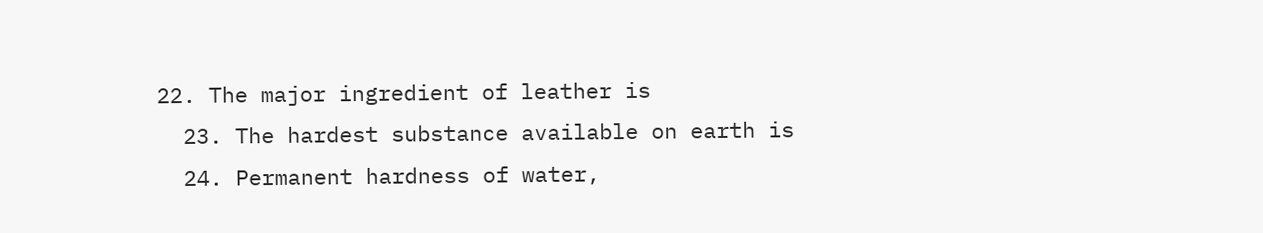22. The major ingredient of leather is
  23. The hardest substance available on earth is
  24. Permanent hardness of water,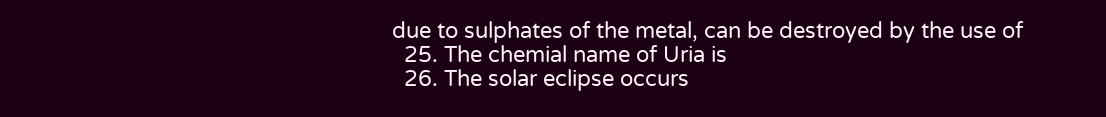due to sulphates of the metal, can be destroyed by the use of
  25. The chemial name of Uria is
  26. The solar eclipse occurs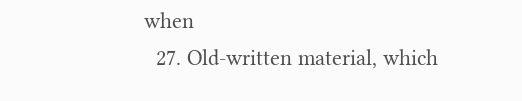when
  27. Old-written material, which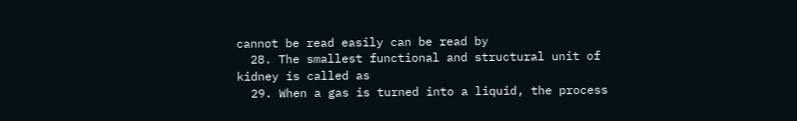cannot be read easily can be read by
  28. The smallest functional and structural unit of kidney is called as
  29. When a gas is turned into a liquid, the process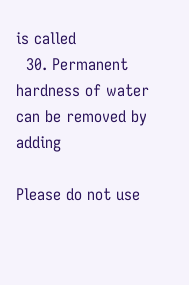is called
  30. Permanent hardness of water can be removed by adding

Please do not use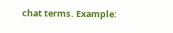chat terms. Example: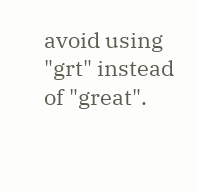avoid using "grt" instead of "great".